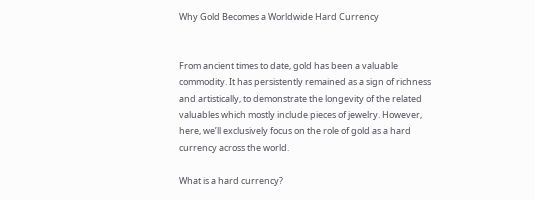Why Gold Becomes a Worldwide Hard Currency


From ancient times to date, gold has been a valuable commodity. It has persistently remained as a sign of richness and artistically, to demonstrate the longevity of the related valuables which mostly include pieces of jewelry. However, here, we’ll exclusively focus on the role of gold as a hard currency across the world.

What is a hard currency?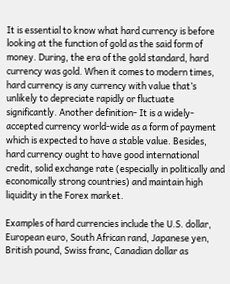It is essential to know what hard currency is before looking at the function of gold as the said form of money. During, the era of the gold standard, hard currency was gold. When it comes to modern times, hard currency is any currency with value that’s unlikely to depreciate rapidly or fluctuate significantly. Another definition- It is a widely-accepted currency world-wide as a form of payment which is expected to have a stable value. Besides, hard currency ought to have good international credit, solid exchange rate (especially in politically and economically strong countries) and maintain high liquidity in the Forex market.

Examples of hard currencies include the U.S. dollar, European euro, South African rand, Japanese yen, British pound, Swiss franc, Canadian dollar as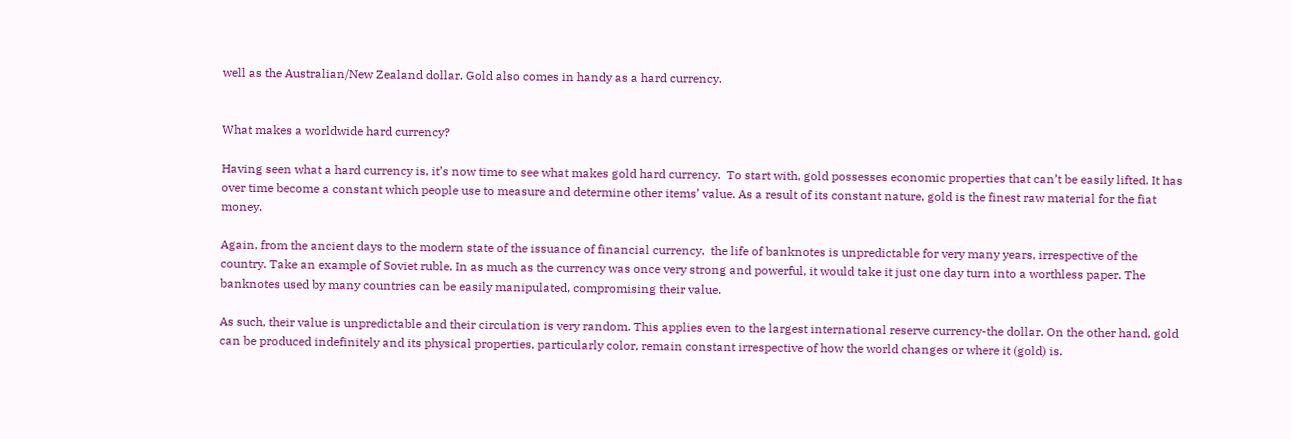well as the Australian/New Zealand dollar. Gold also comes in handy as a hard currency.


What makes a worldwide hard currency?

Having seen what a hard currency is, it’s now time to see what makes gold hard currency.  To start with, gold possesses economic properties that can’t be easily lifted. It has over time become a constant which people use to measure and determine other items’ value. As a result of its constant nature, gold is the finest raw material for the fiat money.

Again, from the ancient days to the modern state of the issuance of financial currency,  the life of banknotes is unpredictable for very many years, irrespective of the country. Take an example of Soviet ruble. In as much as the currency was once very strong and powerful, it would take it just one day turn into a worthless paper. The banknotes used by many countries can be easily manipulated, compromising their value.

As such, their value is unpredictable and their circulation is very random. This applies even to the largest international reserve currency-the dollar. On the other hand, gold can be produced indefinitely and its physical properties, particularly color, remain constant irrespective of how the world changes or where it (gold) is.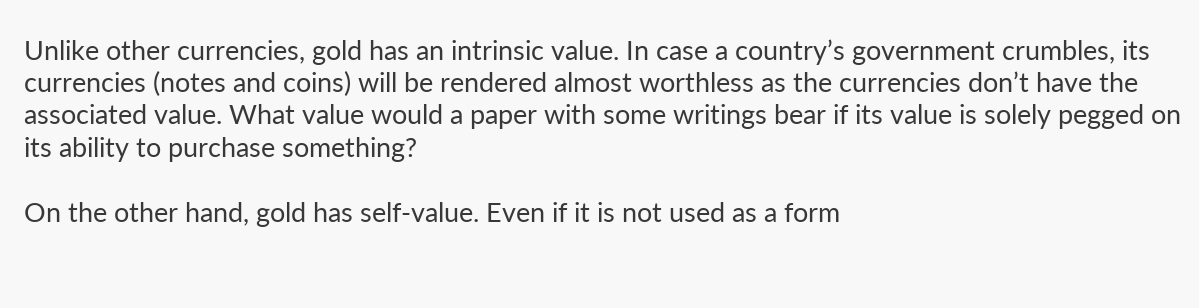Unlike other currencies, gold has an intrinsic value. In case a country’s government crumbles, its currencies (notes and coins) will be rendered almost worthless as the currencies don’t have the associated value. What value would a paper with some writings bear if its value is solely pegged on its ability to purchase something?

On the other hand, gold has self-value. Even if it is not used as a form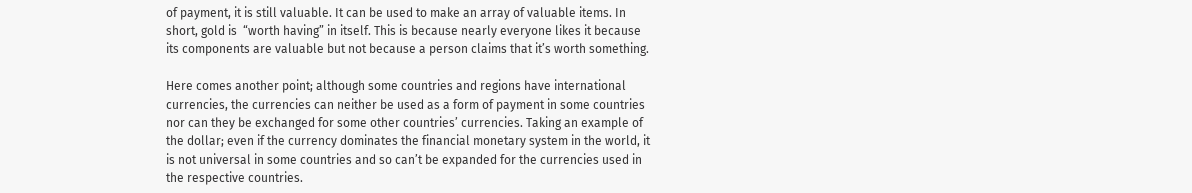of payment, it is still valuable. It can be used to make an array of valuable items. In short, gold is  “worth having” in itself. This is because nearly everyone likes it because its components are valuable but not because a person claims that it’s worth something.

Here comes another point; although some countries and regions have international currencies, the currencies can neither be used as a form of payment in some countries nor can they be exchanged for some other countries’ currencies. Taking an example of the dollar; even if the currency dominates the financial monetary system in the world, it is not universal in some countries and so can’t be expanded for the currencies used in the respective countries.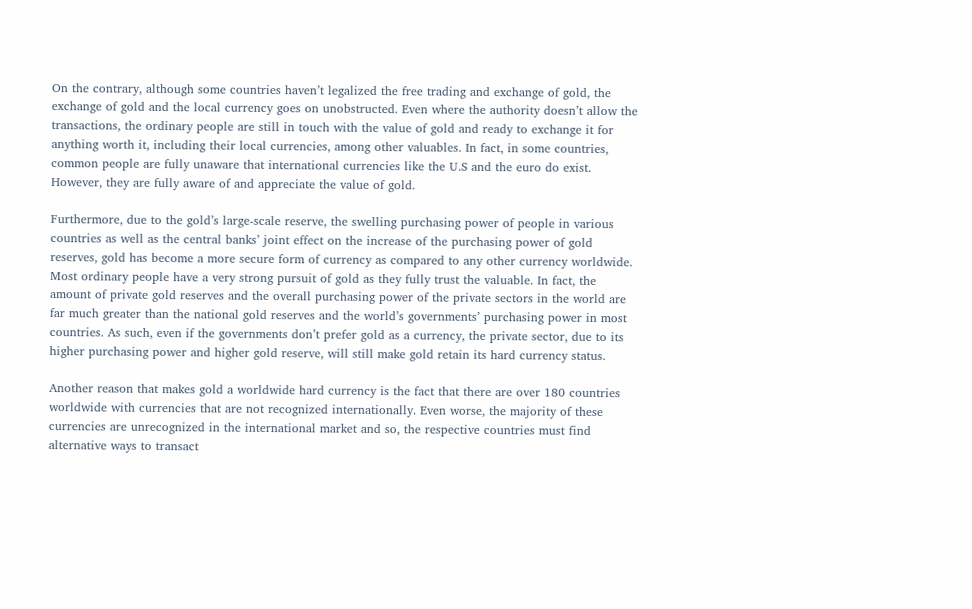On the contrary, although some countries haven’t legalized the free trading and exchange of gold, the exchange of gold and the local currency goes on unobstructed. Even where the authority doesn’t allow the transactions, the ordinary people are still in touch with the value of gold and ready to exchange it for anything worth it, including their local currencies, among other valuables. In fact, in some countries, common people are fully unaware that international currencies like the U.S and the euro do exist. However, they are fully aware of and appreciate the value of gold.

Furthermore, due to the gold’s large-scale reserve, the swelling purchasing power of people in various countries as well as the central banks’ joint effect on the increase of the purchasing power of gold reserves, gold has become a more secure form of currency as compared to any other currency worldwide. Most ordinary people have a very strong pursuit of gold as they fully trust the valuable. In fact, the amount of private gold reserves and the overall purchasing power of the private sectors in the world are far much greater than the national gold reserves and the world’s governments’ purchasing power in most countries. As such, even if the governments don’t prefer gold as a currency, the private sector, due to its higher purchasing power and higher gold reserve, will still make gold retain its hard currency status.

Another reason that makes gold a worldwide hard currency is the fact that there are over 180 countries worldwide with currencies that are not recognized internationally. Even worse, the majority of these currencies are unrecognized in the international market and so, the respective countries must find alternative ways to transact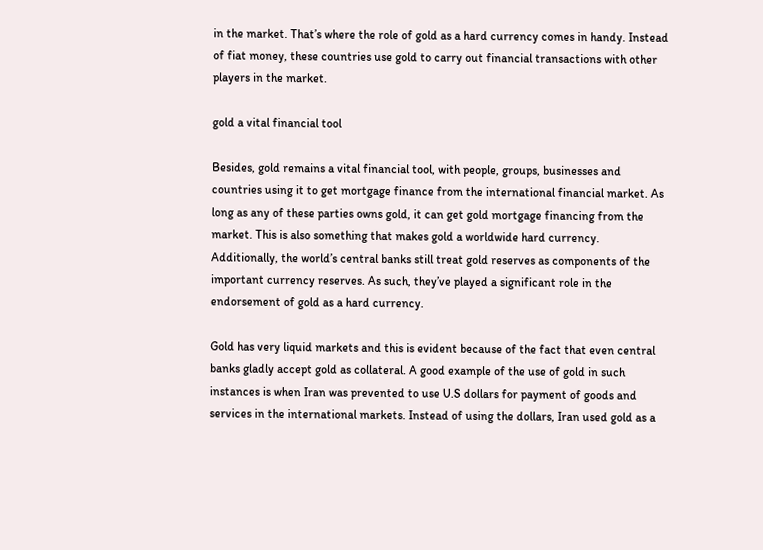in the market. That’s where the role of gold as a hard currency comes in handy. Instead of fiat money, these countries use gold to carry out financial transactions with other players in the market.

gold a vital financial tool

Besides, gold remains a vital financial tool, with people, groups, businesses and countries using it to get mortgage finance from the international financial market. As long as any of these parties owns gold, it can get gold mortgage financing from the market. This is also something that makes gold a worldwide hard currency. Additionally, the world’s central banks still treat gold reserves as components of the important currency reserves. As such, they’ve played a significant role in the endorsement of gold as a hard currency.

Gold has very liquid markets and this is evident because of the fact that even central banks gladly accept gold as collateral. A good example of the use of gold in such instances is when Iran was prevented to use U.S dollars for payment of goods and services in the international markets. Instead of using the dollars, Iran used gold as a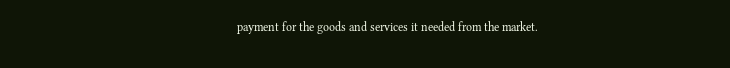payment for the goods and services it needed from the market.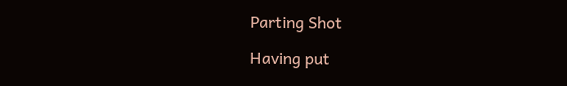Parting Shot

Having put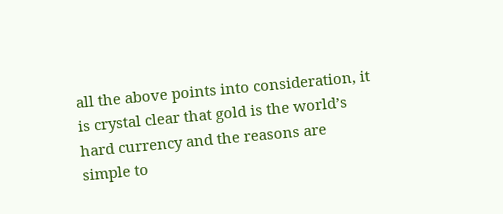all the above points into consideration, it is crystal clear that gold is the world’s hard currency and the reasons are simple to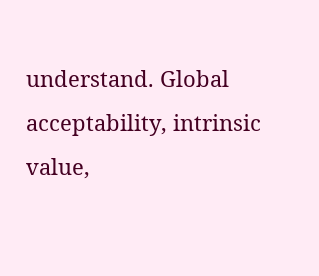understand. Global acceptability, intrinsic value,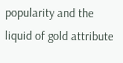popularity and the liquid of gold attribute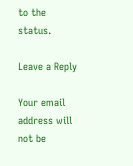to the status.

Leave a Reply

Your email address will not be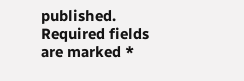published. Required fields are marked *